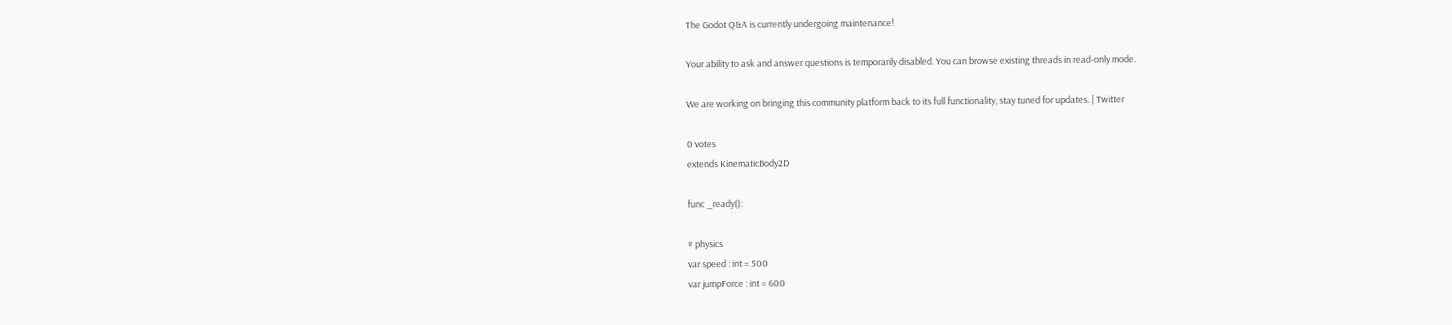The Godot Q&A is currently undergoing maintenance!

Your ability to ask and answer questions is temporarily disabled. You can browse existing threads in read-only mode.

We are working on bringing this community platform back to its full functionality, stay tuned for updates. | Twitter

0 votes
extends KinematicBody2D

func _ready():

# physics
var speed : int = 500
var jumpForce : int = 600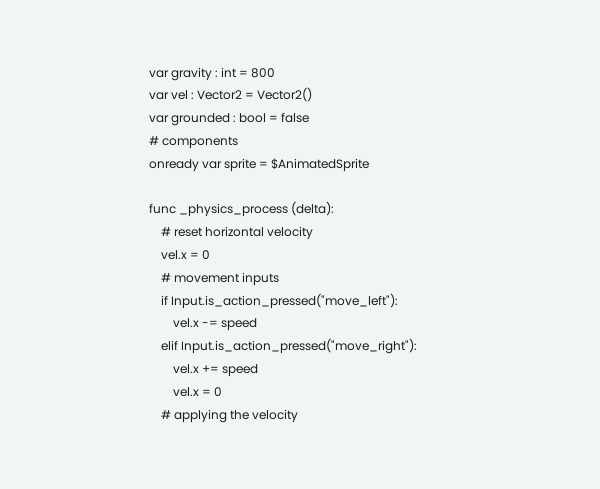var gravity : int = 800
var vel : Vector2 = Vector2()
var grounded : bool = false
# components
onready var sprite = $AnimatedSprite

func _physics_process (delta):
    # reset horizontal velocity
    vel.x = 0
    # movement inputs
    if Input.is_action_pressed("move_left"):
        vel.x -= speed
    elif Input.is_action_pressed("move_right"):
        vel.x += speed
        vel.x = 0
    # applying the velocity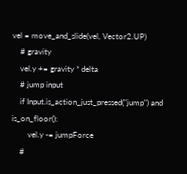vel = move_and_slide(vel, Vector2.UP)
    # gravity
    vel.y += gravity * delta
    # jump input
    if Input.is_action_just_pressed("jump") and is_on_floor():
        vel.y -= jumpForce
    #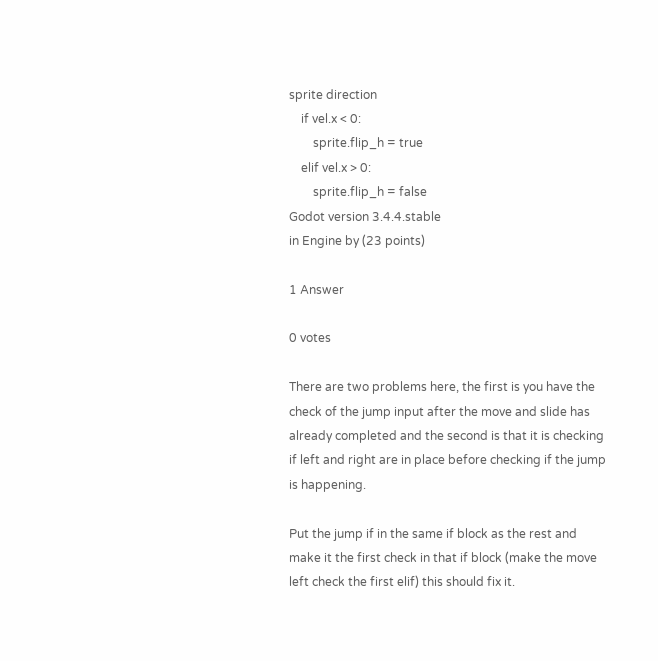sprite direction
    if vel.x < 0:
        sprite.flip_h = true
    elif vel.x > 0:
        sprite.flip_h = false
Godot version 3.4.4.stable
in Engine by (23 points)

1 Answer

0 votes

There are two problems here, the first is you have the check of the jump input after the move and slide has already completed and the second is that it is checking if left and right are in place before checking if the jump is happening.

Put the jump if in the same if block as the rest and make it the first check in that if block (make the move left check the first elif) this should fix it.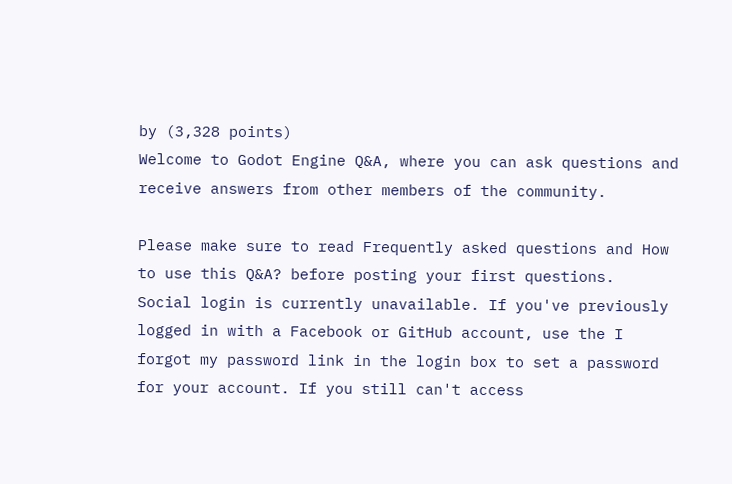by (3,328 points)
Welcome to Godot Engine Q&A, where you can ask questions and receive answers from other members of the community.

Please make sure to read Frequently asked questions and How to use this Q&A? before posting your first questions.
Social login is currently unavailable. If you've previously logged in with a Facebook or GitHub account, use the I forgot my password link in the login box to set a password for your account. If you still can't access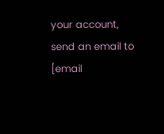your account, send an email to [email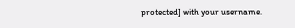protected] with your username.